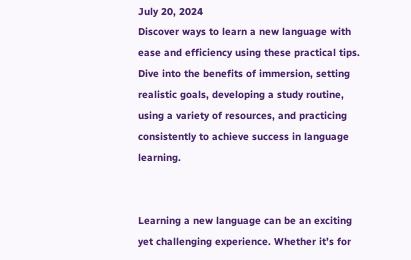July 20, 2024
Discover ways to learn a new language with ease and efficiency using these practical tips. Dive into the benefits of immersion, setting realistic goals, developing a study routine, using a variety of resources, and practicing consistently to achieve success in language learning.


Learning a new language can be an exciting yet challenging experience. Whether it’s for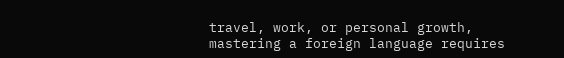travel, work, or personal growth, mastering a foreign language requires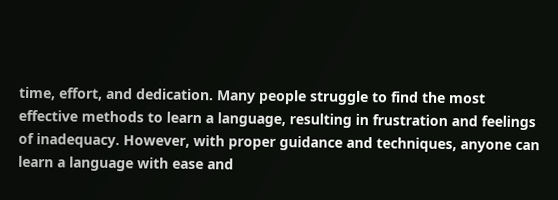time, effort, and dedication. Many people struggle to find the most effective methods to learn a language, resulting in frustration and feelings of inadequacy. However, with proper guidance and techniques, anyone can learn a language with ease and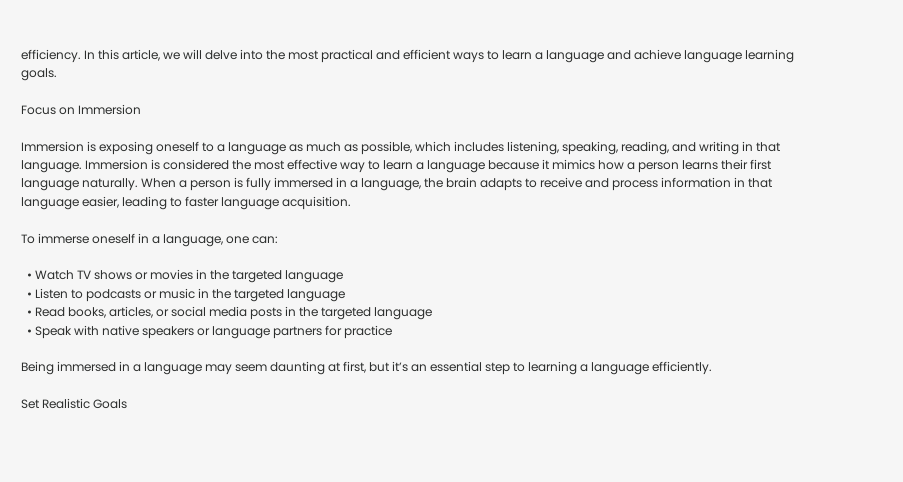efficiency. In this article, we will delve into the most practical and efficient ways to learn a language and achieve language learning goals.

Focus on Immersion

Immersion is exposing oneself to a language as much as possible, which includes listening, speaking, reading, and writing in that language. Immersion is considered the most effective way to learn a language because it mimics how a person learns their first language naturally. When a person is fully immersed in a language, the brain adapts to receive and process information in that language easier, leading to faster language acquisition.

To immerse oneself in a language, one can:

  • Watch TV shows or movies in the targeted language
  • Listen to podcasts or music in the targeted language
  • Read books, articles, or social media posts in the targeted language
  • Speak with native speakers or language partners for practice

Being immersed in a language may seem daunting at first, but it’s an essential step to learning a language efficiently.

Set Realistic Goals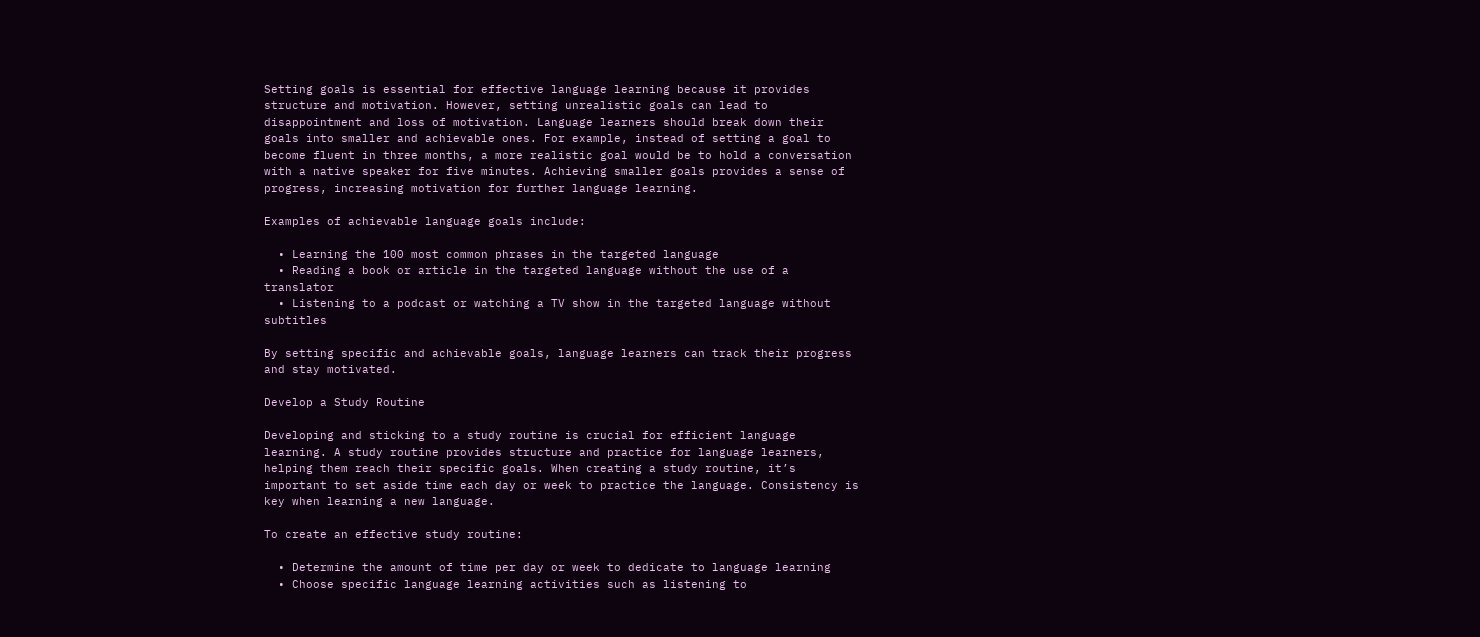Setting goals is essential for effective language learning because it provides structure and motivation. However, setting unrealistic goals can lead to disappointment and loss of motivation. Language learners should break down their goals into smaller and achievable ones. For example, instead of setting a goal to become fluent in three months, a more realistic goal would be to hold a conversation with a native speaker for five minutes. Achieving smaller goals provides a sense of progress, increasing motivation for further language learning.

Examples of achievable language goals include:

  • Learning the 100 most common phrases in the targeted language
  • Reading a book or article in the targeted language without the use of a translator
  • Listening to a podcast or watching a TV show in the targeted language without subtitles

By setting specific and achievable goals, language learners can track their progress and stay motivated.

Develop a Study Routine

Developing and sticking to a study routine is crucial for efficient language learning. A study routine provides structure and practice for language learners, helping them reach their specific goals. When creating a study routine, it’s important to set aside time each day or week to practice the language. Consistency is key when learning a new language.

To create an effective study routine:

  • Determine the amount of time per day or week to dedicate to language learning
  • Choose specific language learning activities such as listening to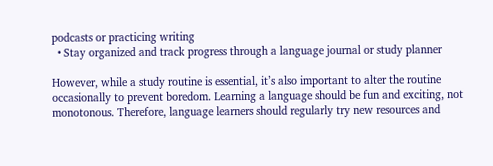podcasts or practicing writing
  • Stay organized and track progress through a language journal or study planner

However, while a study routine is essential, it’s also important to alter the routine occasionally to prevent boredom. Learning a language should be fun and exciting, not monotonous. Therefore, language learners should regularly try new resources and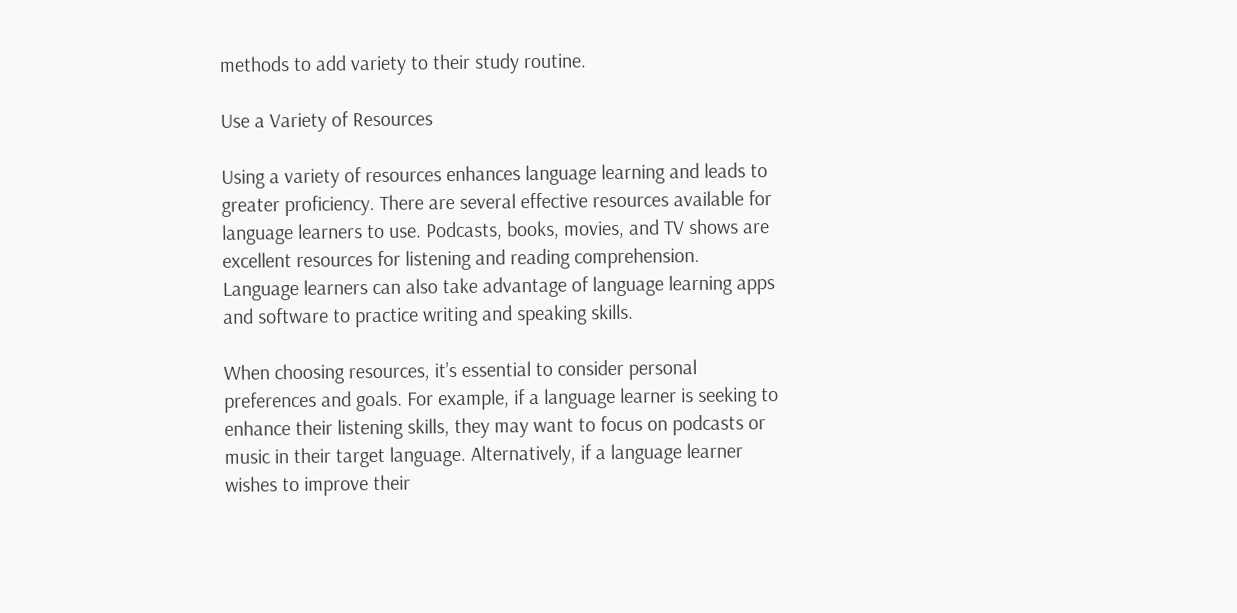methods to add variety to their study routine.

Use a Variety of Resources

Using a variety of resources enhances language learning and leads to greater proficiency. There are several effective resources available for language learners to use. Podcasts, books, movies, and TV shows are excellent resources for listening and reading comprehension. Language learners can also take advantage of language learning apps and software to practice writing and speaking skills.

When choosing resources, it’s essential to consider personal preferences and goals. For example, if a language learner is seeking to enhance their listening skills, they may want to focus on podcasts or music in their target language. Alternatively, if a language learner wishes to improve their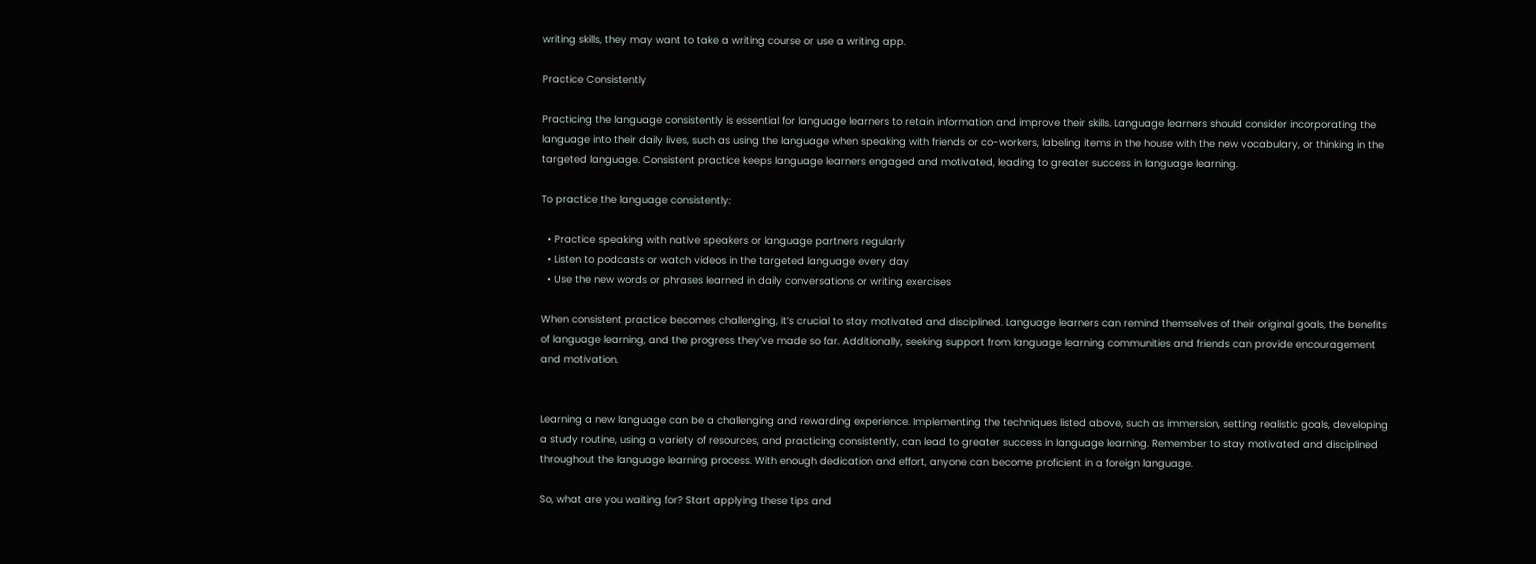writing skills, they may want to take a writing course or use a writing app.

Practice Consistently

Practicing the language consistently is essential for language learners to retain information and improve their skills. Language learners should consider incorporating the language into their daily lives, such as using the language when speaking with friends or co-workers, labeling items in the house with the new vocabulary, or thinking in the targeted language. Consistent practice keeps language learners engaged and motivated, leading to greater success in language learning.

To practice the language consistently:

  • Practice speaking with native speakers or language partners regularly
  • Listen to podcasts or watch videos in the targeted language every day
  • Use the new words or phrases learned in daily conversations or writing exercises

When consistent practice becomes challenging, it’s crucial to stay motivated and disciplined. Language learners can remind themselves of their original goals, the benefits of language learning, and the progress they’ve made so far. Additionally, seeking support from language learning communities and friends can provide encouragement and motivation.


Learning a new language can be a challenging and rewarding experience. Implementing the techniques listed above, such as immersion, setting realistic goals, developing a study routine, using a variety of resources, and practicing consistently, can lead to greater success in language learning. Remember to stay motivated and disciplined throughout the language learning process. With enough dedication and effort, anyone can become proficient in a foreign language.

So, what are you waiting for? Start applying these tips and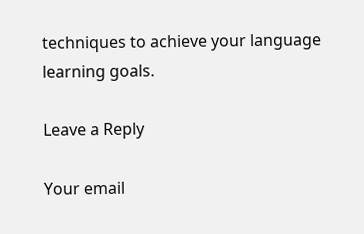techniques to achieve your language learning goals.

Leave a Reply

Your email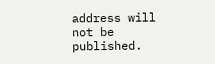address will not be published.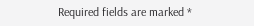Required fields are marked *